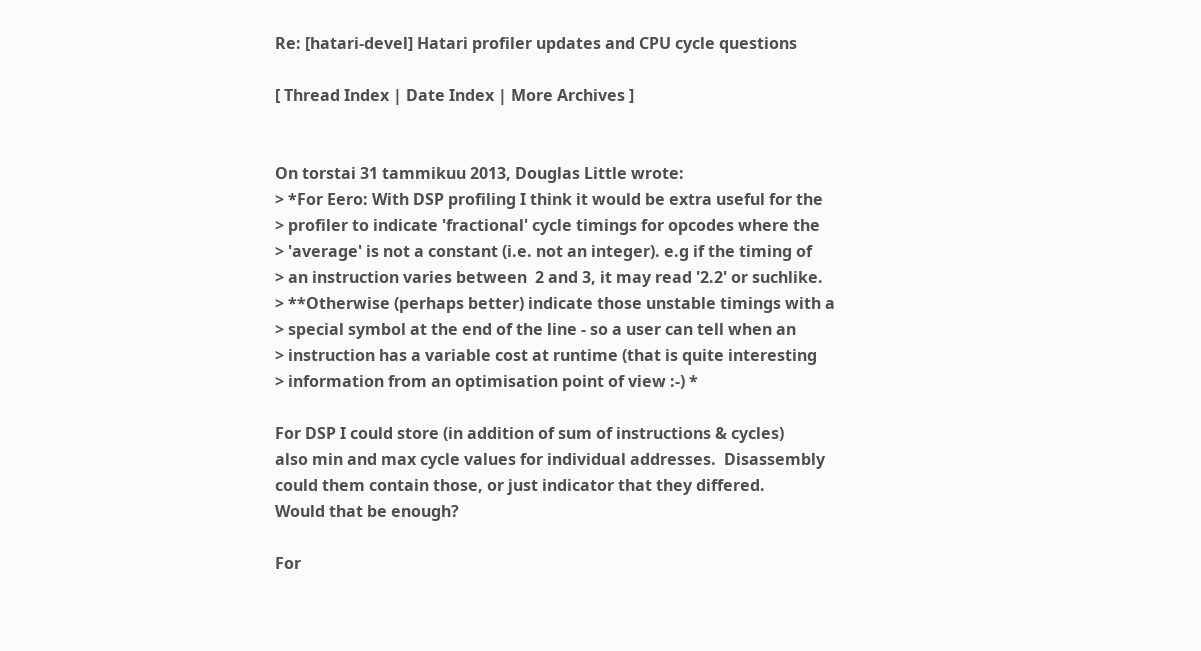Re: [hatari-devel] Hatari profiler updates and CPU cycle questions

[ Thread Index | Date Index | More Archives ]


On torstai 31 tammikuu 2013, Douglas Little wrote:
> *For Eero: With DSP profiling I think it would be extra useful for the
> profiler to indicate 'fractional' cycle timings for opcodes where the
> 'average' is not a constant (i.e. not an integer). e.g if the timing of
> an instruction varies between  2 and 3, it may read '2.2' or suchlike.
> **Otherwise (perhaps better) indicate those unstable timings with a
> special symbol at the end of the line - so a user can tell when an
> instruction has a variable cost at runtime (that is quite interesting
> information from an optimisation point of view :-) *

For DSP I could store (in addition of sum of instructions & cycles)
also min and max cycle values for individual addresses.  Disassembly
could them contain those, or just indicator that they differed.
Would that be enough?

For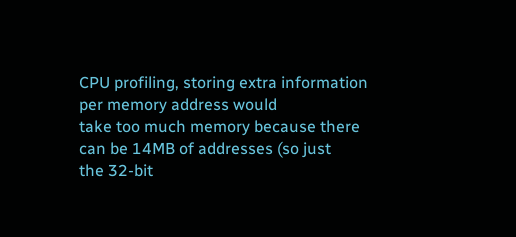CPU profiling, storing extra information per memory address would
take too much memory because there can be 14MB of addresses (so just
the 32-bit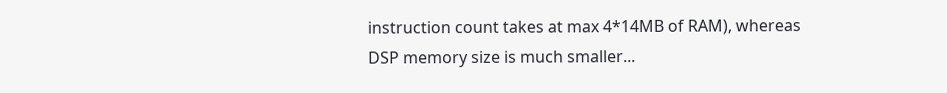instruction count takes at max 4*14MB of RAM), whereas
DSP memory size is much smaller...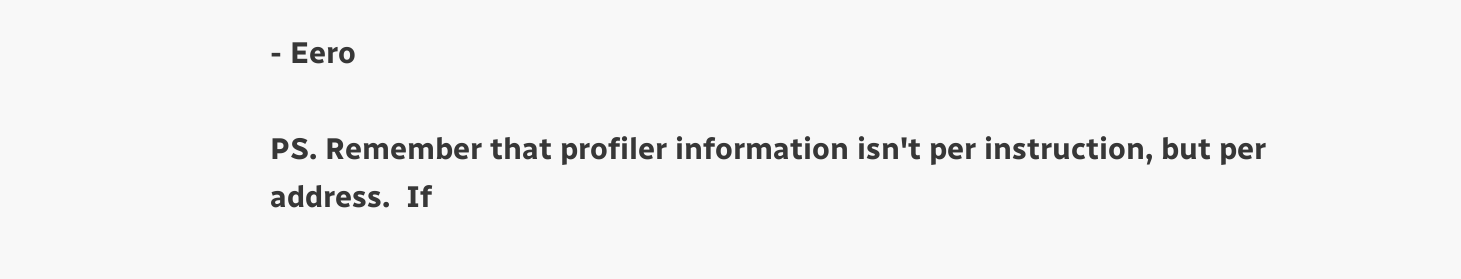- Eero

PS. Remember that profiler information isn't per instruction, but per
address.  If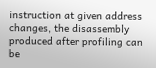instruction at given address changes, the disassembly
produced after profiling can be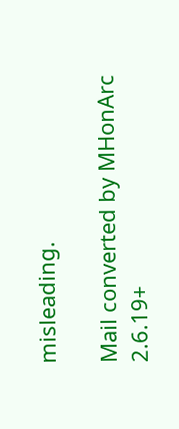misleading.

Mail converted by MHonArc 2.6.19+